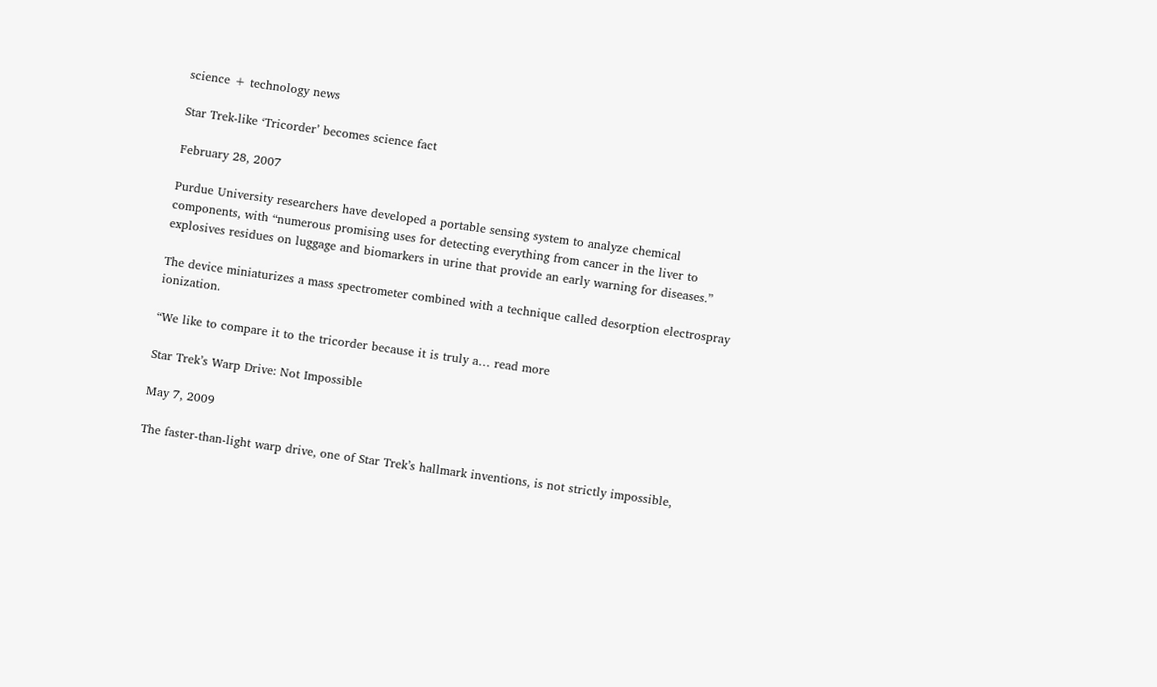science + technology news

Star Trek-like ‘Tricorder’ becomes science fact

February 28, 2007

Purdue University researchers have developed a portable sensing system to analyze chemical components, with “numerous promising uses for detecting everything from cancer in the liver to explosives residues on luggage and biomarkers in urine that provide an early warning for diseases.”

The device miniaturizes a mass spectrometer combined with a technique called desorption electrospray ionization.

“We like to compare it to the tricorder because it is truly a… read more

Star Trek’s Warp Drive: Not Impossible

May 7, 2009

The faster-than-light warp drive, one of Star Trek’s hallmark inventions, is not strictly impossible,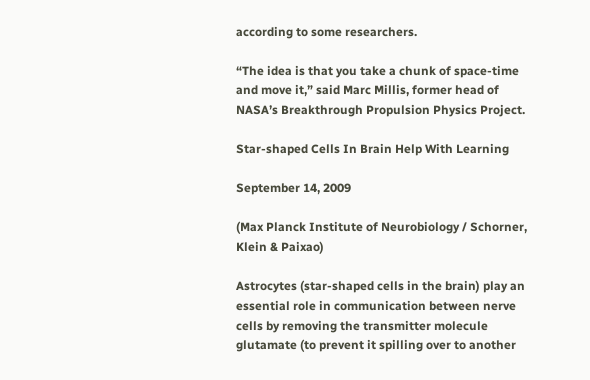according to some researchers.

“The idea is that you take a chunk of space-time and move it,” said Marc Millis, former head of NASA’s Breakthrough Propulsion Physics Project.

Star-shaped Cells In Brain Help With Learning

September 14, 2009

(Max Planck Institute of Neurobiology / Schorner, Klein & Paixao)

Astrocytes (star-shaped cells in the brain) play an essential role in communication between nerve cells by removing the transmitter molecule glutamate (to prevent it spilling over to another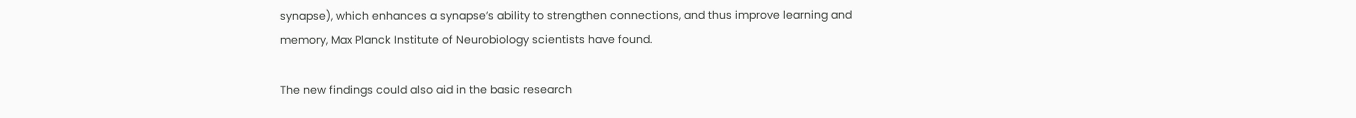synapse), which enhances a synapse’s ability to strengthen connections, and thus improve learning and memory, Max Planck Institute of Neurobiology scientists have found.

The new findings could also aid in the basic research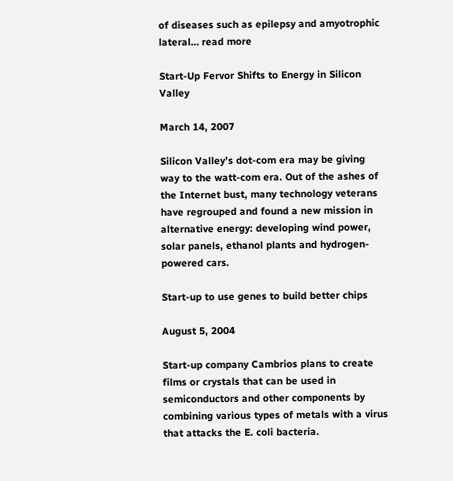of diseases such as epilepsy and amyotrophic lateral… read more

Start-Up Fervor Shifts to Energy in Silicon Valley

March 14, 2007

Silicon Valley’s dot-com era may be giving way to the watt-com era. Out of the ashes of the Internet bust, many technology veterans have regrouped and found a new mission in alternative energy: developing wind power, solar panels, ethanol plants and hydrogen-powered cars.

Start-up to use genes to build better chips

August 5, 2004

Start-up company Cambrios plans to create films or crystals that can be used in semiconductors and other components by combining various types of metals with a virus that attacks the E. coli bacteria.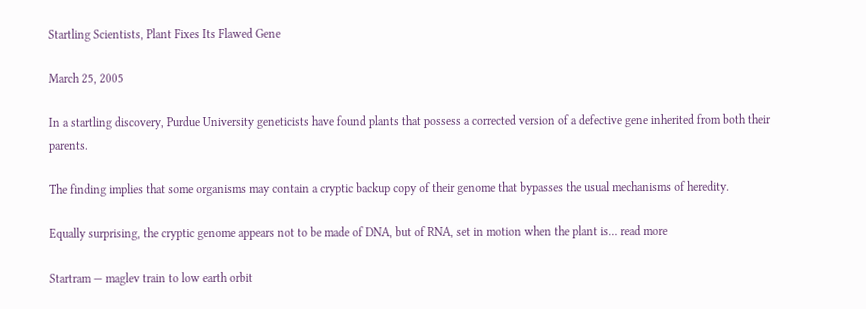Startling Scientists, Plant Fixes Its Flawed Gene

March 25, 2005

In a startling discovery, Purdue University geneticists have found plants that possess a corrected version of a defective gene inherited from both their parents.

The finding implies that some organisms may contain a cryptic backup copy of their genome that bypasses the usual mechanisms of heredity.

Equally surprising, the cryptic genome appears not to be made of DNA, but of RNA, set in motion when the plant is… read more

Startram — maglev train to low earth orbit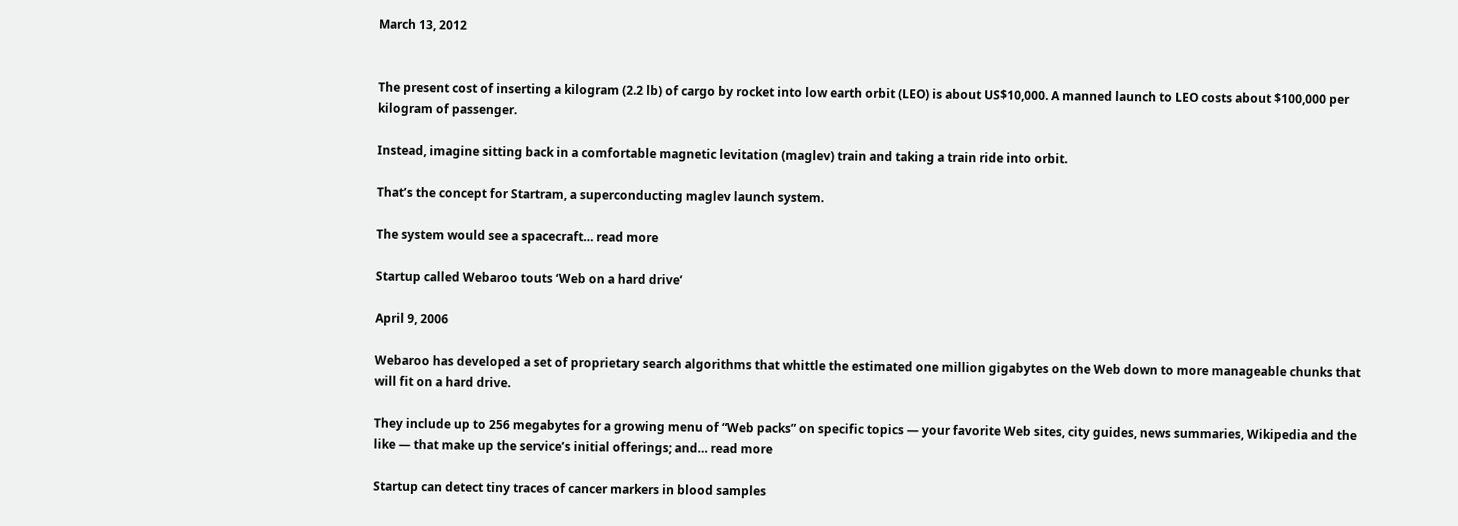March 13, 2012


The present cost of inserting a kilogram (2.2 lb) of cargo by rocket into low earth orbit (LEO) is about US$10,000. A manned launch to LEO costs about $100,000 per kilogram of passenger.

Instead, imagine sitting back in a comfortable magnetic levitation (maglev) train and taking a train ride into orbit.

That’s the concept for Startram, a superconducting maglev launch system.

The system would see a spacecraft… read more

Startup called Webaroo touts ‘Web on a hard drive’

April 9, 2006

Webaroo has developed a set of proprietary search algorithms that whittle the estimated one million gigabytes on the Web down to more manageable chunks that will fit on a hard drive.

They include up to 256 megabytes for a growing menu of “Web packs” on specific topics — your favorite Web sites, city guides, news summaries, Wikipedia and the like — that make up the service’s initial offerings; and… read more

Startup can detect tiny traces of cancer markers in blood samples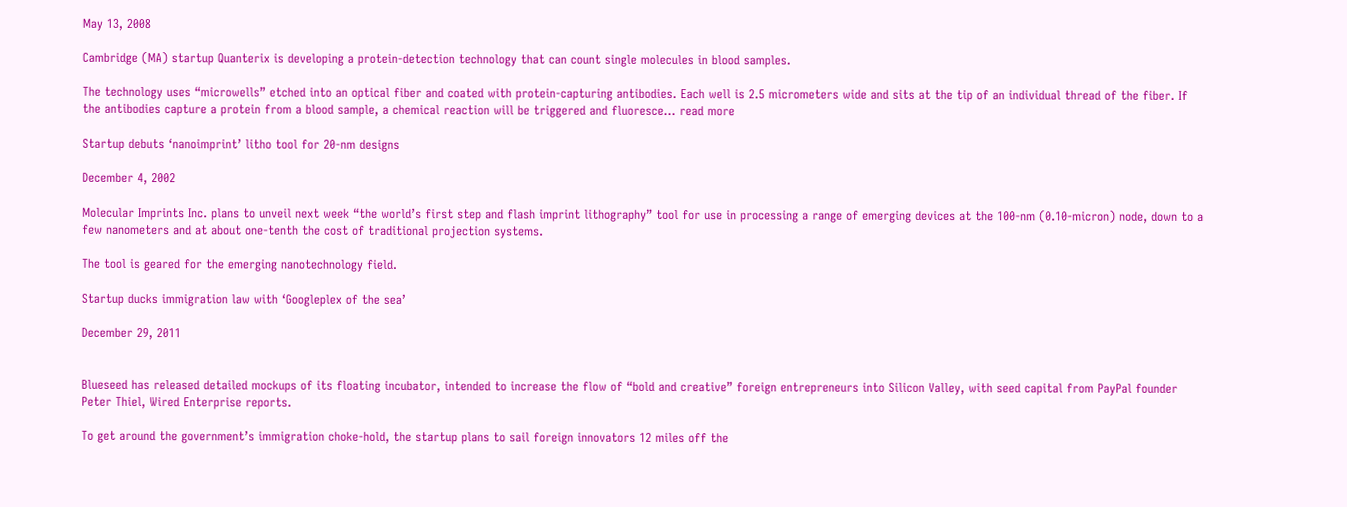May 13, 2008

Cambridge (MA) startup Quanterix is developing a protein-detection technology that can count single molecules in blood samples.

The technology uses “microwells” etched into an optical fiber and coated with protein-capturing antibodies. Each well is 2.5 micrometers wide and sits at the tip of an individual thread of the fiber. If the antibodies capture a protein from a blood sample, a chemical reaction will be triggered and fluoresce… read more

Startup debuts ‘nanoimprint’ litho tool for 20-nm designs

December 4, 2002

Molecular Imprints Inc. plans to unveil next week “the world’s first step and flash imprint lithography” tool for use in processing a range of emerging devices at the 100-nm (0.10-micron) node, down to a few nanometers and at about one-tenth the cost of traditional projection systems.

The tool is geared for the emerging nanotechnology field.

Startup ducks immigration law with ‘Googleplex of the sea’

December 29, 2011


Blueseed has released detailed mockups of its floating incubator, intended to increase the flow of “bold and creative” foreign entrepreneurs into Silicon Valley, with seed capital from PayPal founder Peter Thiel, Wired Enterprise reports.

To get around the government’s immigration choke-hold, the startup plans to sail foreign innovators 12 miles off the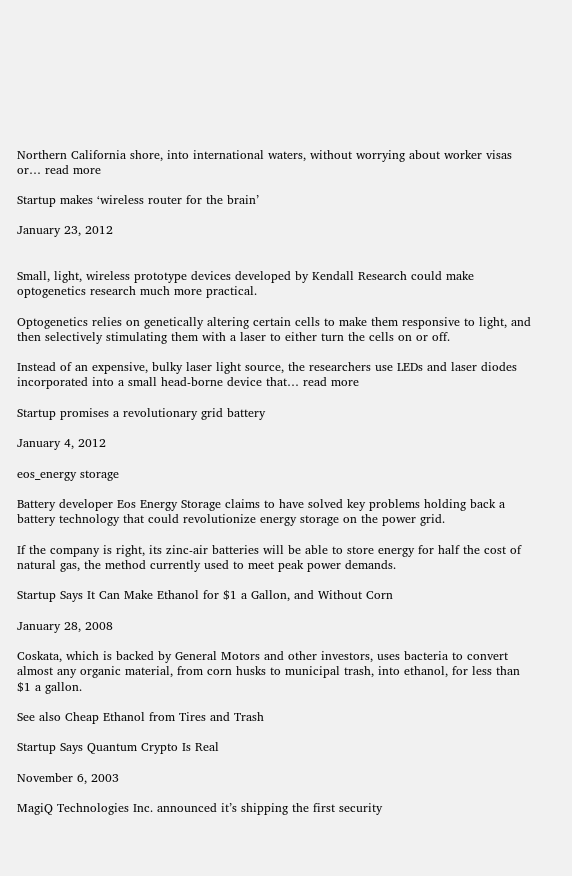Northern California shore, into international waters, without worrying about worker visas or… read more

Startup makes ‘wireless router for the brain’

January 23, 2012


Small, light, wireless prototype devices developed by Kendall Research could make optogenetics research much more practical.

Optogenetics relies on genetically altering certain cells to make them responsive to light, and then selectively stimulating them with a laser to either turn the cells on or off.

Instead of an expensive, bulky laser light source, the researchers use LEDs and laser diodes incorporated into a small head-borne device that… read more

Startup promises a revolutionary grid battery

January 4, 2012

eos_energy storage

Battery developer Eos Energy Storage claims to have solved key problems holding back a battery technology that could revolutionize energy storage on the power grid.

If the company is right, its zinc-air batteries will be able to store energy for half the cost of natural gas, the method currently used to meet peak power demands.

Startup Says It Can Make Ethanol for $1 a Gallon, and Without Corn

January 28, 2008

Coskata, which is backed by General Motors and other investors, uses bacteria to convert almost any organic material, from corn husks to municipal trash, into ethanol, for less than $1 a gallon.

See also Cheap Ethanol from Tires and Trash

Startup Says Quantum Crypto Is Real

November 6, 2003

MagiQ Technologies Inc. announced it’s shipping the first security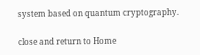system based on quantum cryptography.

close and return to Home